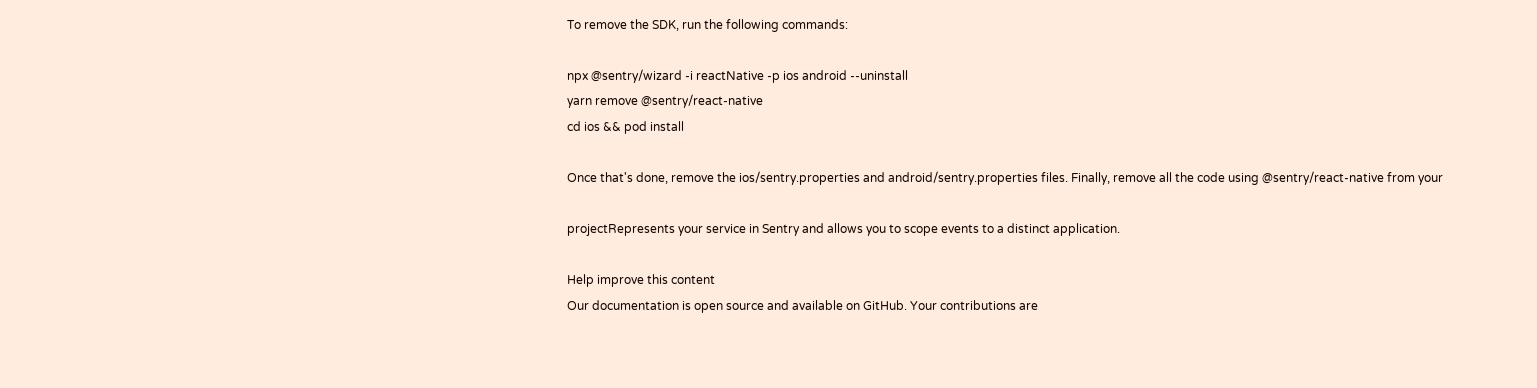To remove the SDK, run the following commands:

npx @sentry/wizard -i reactNative -p ios android --uninstall
yarn remove @sentry/react-native
cd ios && pod install

Once that's done, remove the ios/sentry.properties and android/sentry.properties files. Finally, remove all the code using @sentry/react-native from your

projectRepresents your service in Sentry and allows you to scope events to a distinct application.

Help improve this content
Our documentation is open source and available on GitHub. Your contributions are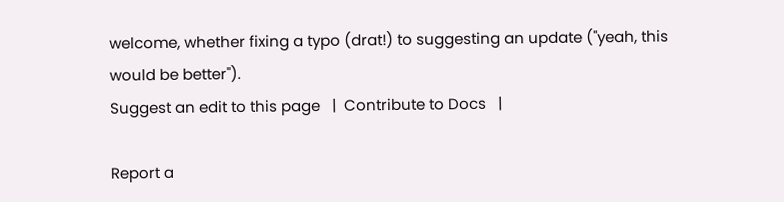welcome, whether fixing a typo (drat!) to suggesting an update ("yeah, this would be better").
Suggest an edit to this page   |  Contribute to Docs   |

Report a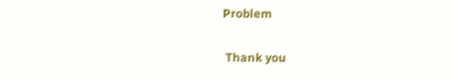Problem

 Thank you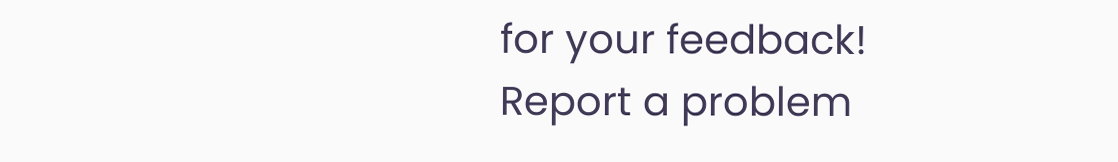for your feedback!
Report a problem